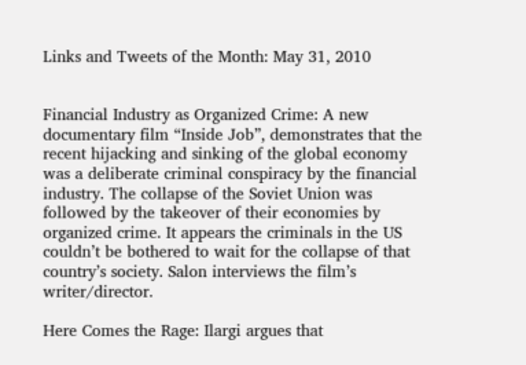Links and Tweets of the Month: May 31, 2010


Financial Industry as Organized Crime: A new documentary film “Inside Job”, demonstrates that the recent hijacking and sinking of the global economy was a deliberate criminal conspiracy by the financial industry. The collapse of the Soviet Union was followed by the takeover of their economies by organized crime. It appears the criminals in the US couldn’t be bothered to wait for the collapse of that country’s society. Salon interviews the film’s writer/director.

Here Comes the Rage: Ilargi argues that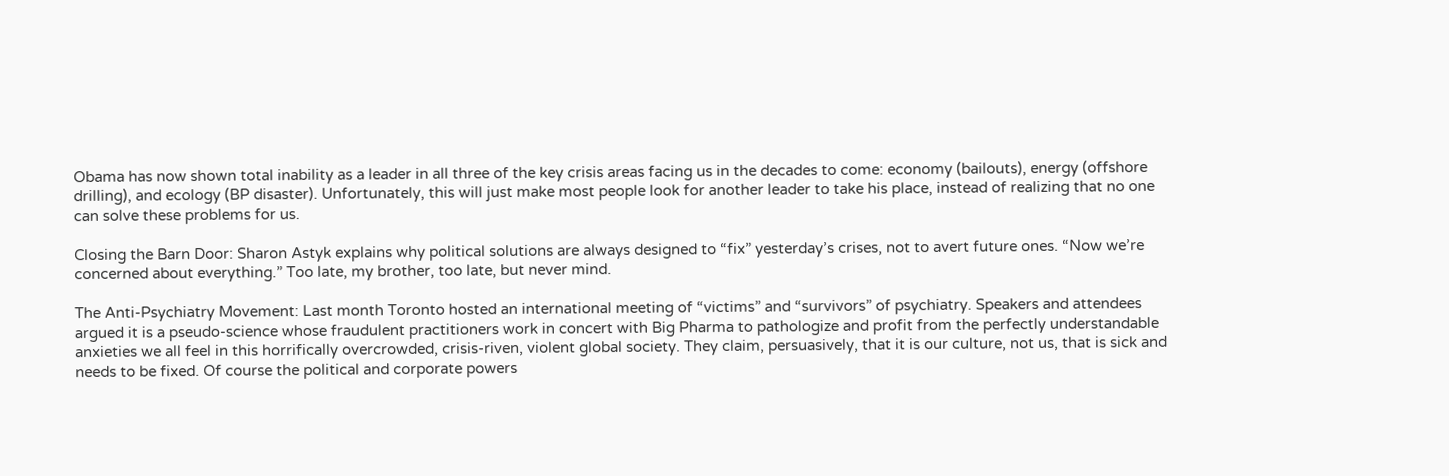Obama has now shown total inability as a leader in all three of the key crisis areas facing us in the decades to come: economy (bailouts), energy (offshore drilling), and ecology (BP disaster). Unfortunately, this will just make most people look for another leader to take his place, instead of realizing that no one can solve these problems for us.

Closing the Barn Door: Sharon Astyk explains why political solutions are always designed to “fix” yesterday’s crises, not to avert future ones. “Now we’re concerned about everything.” Too late, my brother, too late, but never mind.

The Anti-Psychiatry Movement: Last month Toronto hosted an international meeting of “victims” and “survivors” of psychiatry. Speakers and attendees argued it is a pseudo-science whose fraudulent practitioners work in concert with Big Pharma to pathologize and profit from the perfectly understandable anxieties we all feel in this horrifically overcrowded, crisis-riven, violent global society. They claim, persuasively, that it is our culture, not us, that is sick and needs to be fixed. Of course the political and corporate powers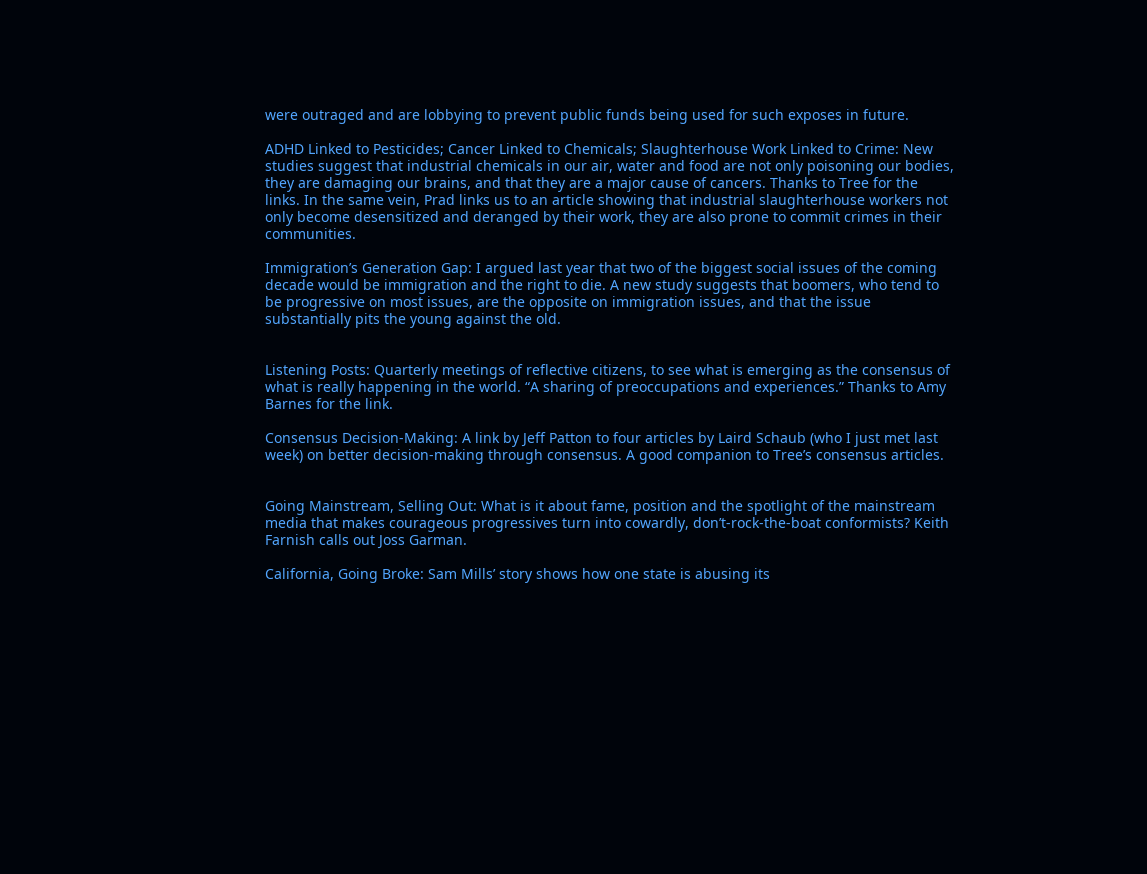were outraged and are lobbying to prevent public funds being used for such exposes in future.

ADHD Linked to Pesticides; Cancer Linked to Chemicals; Slaughterhouse Work Linked to Crime: New studies suggest that industrial chemicals in our air, water and food are not only poisoning our bodies, they are damaging our brains, and that they are a major cause of cancers. Thanks to Tree for the links. In the same vein, Prad links us to an article showing that industrial slaughterhouse workers not only become desensitized and deranged by their work, they are also prone to commit crimes in their communities.

Immigration’s Generation Gap: I argued last year that two of the biggest social issues of the coming decade would be immigration and the right to die. A new study suggests that boomers, who tend to be progressive on most issues, are the opposite on immigration issues, and that the issue substantially pits the young against the old.


Listening Posts: Quarterly meetings of reflective citizens, to see what is emerging as the consensus of what is really happening in the world. “A sharing of preoccupations and experiences.” Thanks to Amy Barnes for the link.

Consensus Decision-Making: A link by Jeff Patton to four articles by Laird Schaub (who I just met last week) on better decision-making through consensus. A good companion to Tree’s consensus articles.


Going Mainstream, Selling Out: What is it about fame, position and the spotlight of the mainstream media that makes courageous progressives turn into cowardly, don’t-rock-the-boat conformists? Keith Farnish calls out Joss Garman.

California, Going Broke: Sam Mills’ story shows how one state is abusing its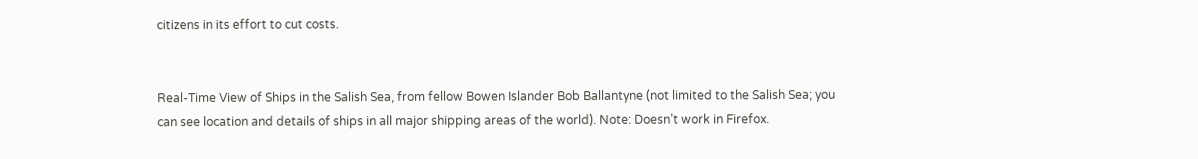citizens in its effort to cut costs.


Real-Time View of Ships in the Salish Sea, from fellow Bowen Islander Bob Ballantyne (not limited to the Salish Sea; you can see location and details of ships in all major shipping areas of the world). Note: Doesn’t work in Firefox.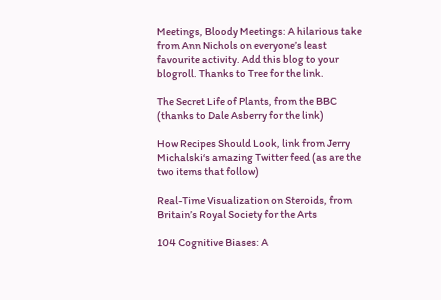Meetings, Bloody Meetings: A hilarious take from Ann Nichols on everyone’s least favourite activity. Add this blog to your blogroll. Thanks to Tree for the link.

The Secret Life of Plants, from the BBC (thanks to Dale Asberry for the link)

How Recipes Should Look, link from Jerry Michalski‘s amazing Twitter feed (as are the two items that follow)

Real-Time Visualization on Steroids, from Britain’s Royal Society for the Arts

104 Cognitive Biases: A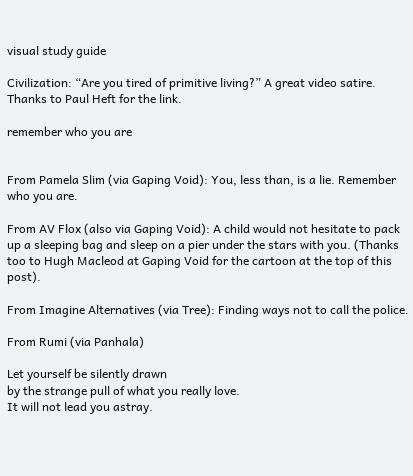visual study guide

Civilization: “Are you tired of primitive living?” A great video satire. Thanks to Paul Heft for the link.

remember who you are


From Pamela Slim (via Gaping Void): You, less than, is a lie. Remember who you are.

From AV Flox (also via Gaping Void): A child would not hesitate to pack up a sleeping bag and sleep on a pier under the stars with you. (Thanks too to Hugh Macleod at Gaping Void for the cartoon at the top of this post).

From Imagine Alternatives (via Tree): Finding ways not to call the police.

From Rumi (via Panhala)

Let yourself be silently drawn
by the strange pull of what you really love.
It will not lead you astray.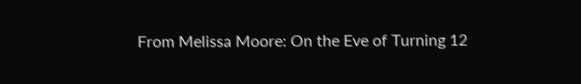From Melissa Moore: On the Eve of Turning 12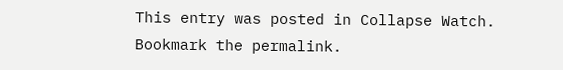This entry was posted in Collapse Watch. Bookmark the permalink.